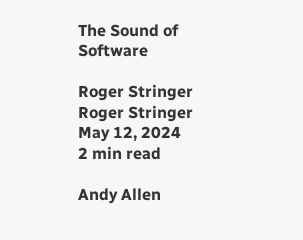The Sound of Software

Roger Stringer Roger Stringer
May 12, 2024
2 min read

Andy Allen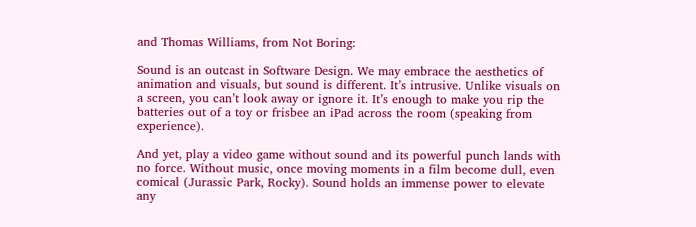and Thomas Williams, from Not Boring:

Sound is an outcast in Software Design. We may embrace the aesthetics of animation and visuals, but sound is different. It’s intrusive. Unlike visuals on a screen, you can’t look away or ignore it. It’s enough to make you rip the batteries out of a toy or frisbee an iPad across the room (speaking from experience).

And yet, play a video game without sound and its powerful punch lands with no force. Without music, once moving moments in a film become dull, even comical (Jurassic Park, Rocky). Sound holds an immense power to elevate any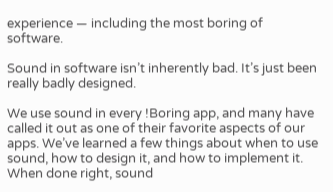experience — including the most boring of software.

Sound in software isn’t inherently bad. It’s just been really badly designed.

We use sound in every !Boring app, and many have called it out as one of their favorite aspects of our apps. We’ve learned a few things about when to use sound, how to design it, and how to implement it. When done right, sound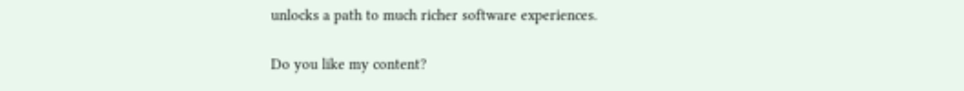unlocks a path to much richer software experiences.

Do you like my content?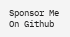Sponsor Me On Github